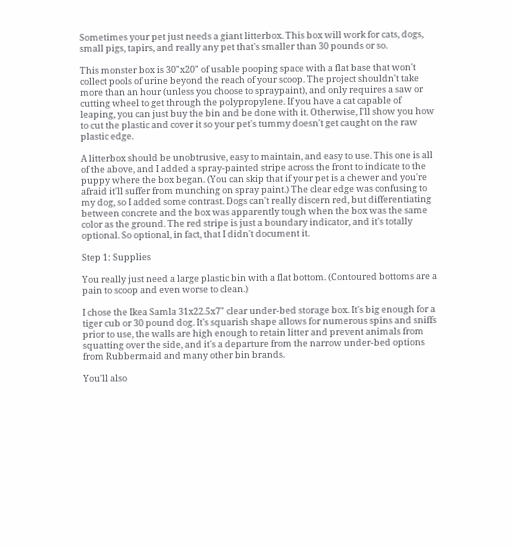Sometimes your pet just needs a giant litterbox. This box will work for cats, dogs, small pigs, tapirs, and really any pet that's smaller than 30 pounds or so.

This monster box is 30"x20" of usable pooping space with a flat base that won't collect pools of urine beyond the reach of your scoop. The project shouldn't take more than an hour (unless you choose to spraypaint), and only requires a saw or cutting wheel to get through the polypropylene. If you have a cat capable of leaping, you can just buy the bin and be done with it. Otherwise, I'll show you how to cut the plastic and cover it so your pet's tummy doesn't get caught on the raw plastic edge.

A litterbox should be unobtrusive, easy to maintain, and easy to use. This one is all of the above, and I added a spray-painted stripe across the front to indicate to the puppy where the box began. (You can skip that if your pet is a chewer and you're afraid it'll suffer from munching on spray paint.) The clear edge was confusing to my dog, so I added some contrast. Dogs can't really discern red, but differentiating between concrete and the box was apparently tough when the box was the same color as the ground. The red stripe is just a boundary indicator, and it's totally optional. So optional, in fact, that I didn't document it.

Step 1: Supplies

You really just need a large plastic bin with a flat bottom. (Contoured bottoms are a pain to scoop and even worse to clean.)

I chose the Ikea Samla 31x22.5x7" clear under-bed storage box. It's big enough for a tiger cub or 30 pound dog. It's squarish shape allows for numerous spins and sniffs prior to use, the walls are high enough to retain litter and prevent animals from squatting over the side, and it's a departure from the narrow under-bed options from Rubbermaid and many other bin brands.

You'll also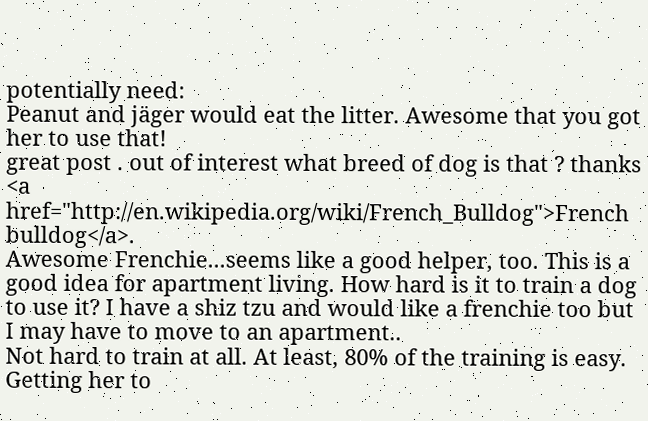potentially need:
Peanut and jäger would eat the litter. Awesome that you got her to use that!
great post . out of interest what breed of dog is that ? thanks
<a href="http://en.wikipedia.org/wiki/French_Bulldog">French bulldog</a>.
Awesome Frenchie...seems like a good helper, too. This is a good idea for apartment living. How hard is it to train a dog to use it? I have a shiz tzu and would like a frenchie too but I may have to move to an apartment..
Not hard to train at all. At least, 80% of the training is easy. Getting her to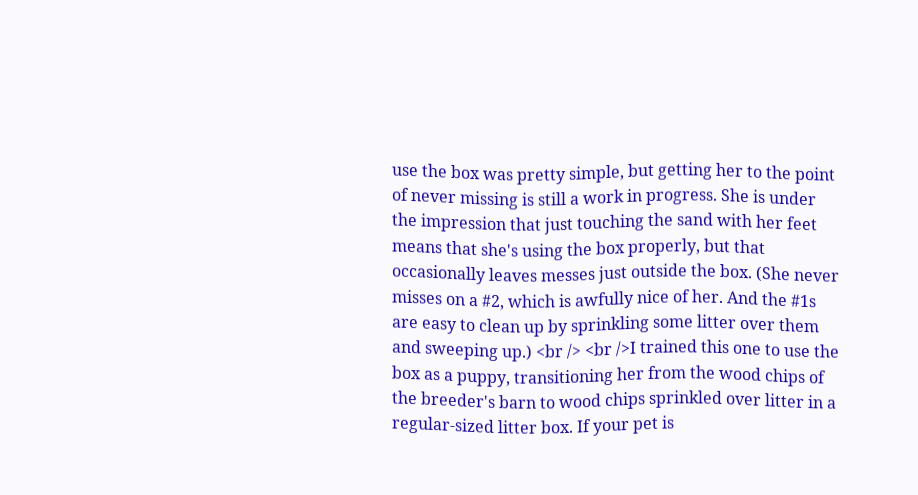use the box was pretty simple, but getting her to the point of never missing is still a work in progress. She is under the impression that just touching the sand with her feet means that she's using the box properly, but that occasionally leaves messes just outside the box. (She never misses on a #2, which is awfully nice of her. And the #1s are easy to clean up by sprinkling some litter over them and sweeping up.) <br /> <br />I trained this one to use the box as a puppy, transitioning her from the wood chips of the breeder's barn to wood chips sprinkled over litter in a regular-sized litter box. If your pet is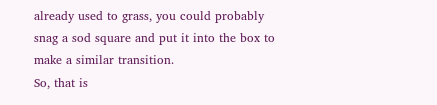already used to grass, you could probably snag a sod square and put it into the box to make a similar transition.
So, that is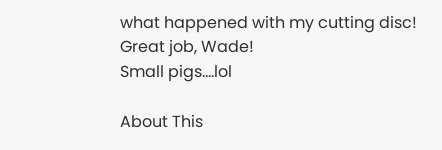what happened with my cutting disc! Great job, Wade!
Small pigs....lol

About This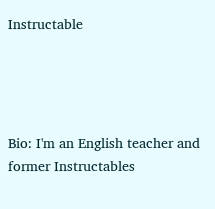Instructable




Bio: I'm an English teacher and former Instructables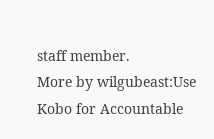staff member.
More by wilgubeast:Use Kobo for Accountable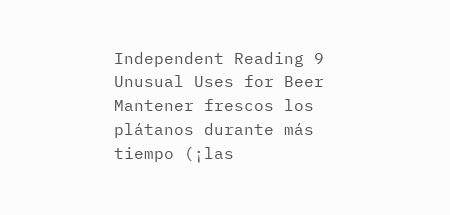Independent Reading 9 Unusual Uses for Beer Mantener frescos los plátanos durante más tiempo (¡las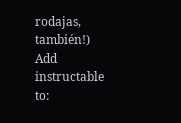rodajas, también!)
Add instructable to: